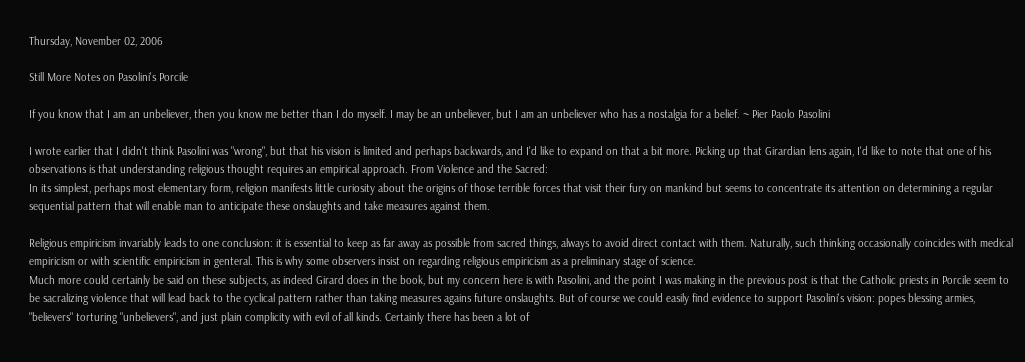Thursday, November 02, 2006

Still More Notes on Pasolini's Porcile

If you know that I am an unbeliever, then you know me better than I do myself. I may be an unbeliever, but I am an unbeliever who has a nostalgia for a belief. ~ Pier Paolo Pasolini

I wrote earlier that I didn't think Pasolini was "wrong", but that his vision is limited and perhaps backwards, and I'd like to expand on that a bit more. Picking up that Girardian lens again, I'd like to note that one of his observations is that understanding religious thought requires an empirical approach. From Violence and the Sacred:
In its simplest, perhaps most elementary form, religion manifests little curiosity about the origins of those terrible forces that visit their fury on mankind but seems to concentrate its attention on determining a regular sequential pattern that will enable man to anticipate these onslaughts and take measures against them.

Religious empiricism invariably leads to one conclusion: it is essential to keep as far away as possible from sacred things, always to avoid direct contact with them. Naturally, such thinking occasionally coincides with medical empiricism or with scientific empiricism in genteral. This is why some observers insist on regarding religious empiricism as a preliminary stage of science.
Much more could certainly be said on these subjects, as indeed Girard does in the book, but my concern here is with Pasolini, and the point I was making in the previous post is that the Catholic priests in Porcile seem to be sacralizing violence that will lead back to the cyclical pattern rather than taking measures agains future onslaughts. But of course we could easily find evidence to support Pasolini's vision: popes blessing armies, "believers" torturing "unbelievers", and just plain complicity with evil of all kinds. Certainly there has been a lot of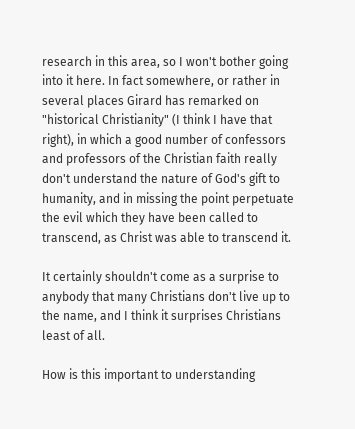research in this area, so I won't bother going into it here. In fact somewhere, or rather in several places Girard has remarked on "historical Christianity" (I think I have that right), in which a good number of confessors and professors of the Christian faith really don't understand the nature of God's gift to humanity, and in missing the point perpetuate the evil which they have been called to transcend, as Christ was able to transcend it.

It certainly shouldn't come as a surprise to anybody that many Christians don't live up to the name, and I think it surprises Christians least of all.

How is this important to understanding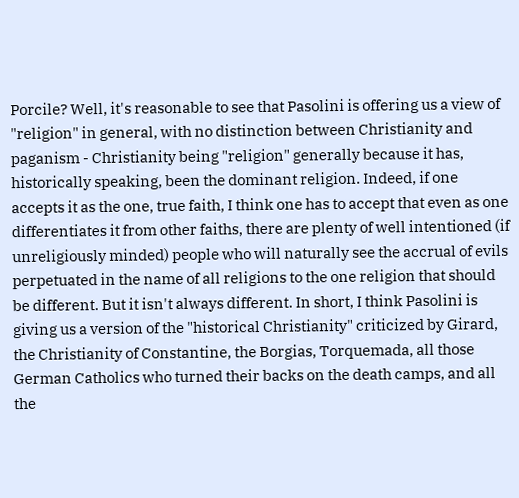Porcile? Well, it's reasonable to see that Pasolini is offering us a view of "religion" in general, with no distinction between Christianity and paganism - Christianity being "religion" generally because it has, historically speaking, been the dominant religion. Indeed, if one accepts it as the one, true faith, I think one has to accept that even as one differentiates it from other faiths, there are plenty of well intentioned (if unreligiously minded) people who will naturally see the accrual of evils perpetuated in the name of all religions to the one religion that should be different. But it isn't always different. In short, I think Pasolini is giving us a version of the "historical Christianity" criticized by Girard, the Christianity of Constantine, the Borgias, Torquemada, all those German Catholics who turned their backs on the death camps, and all the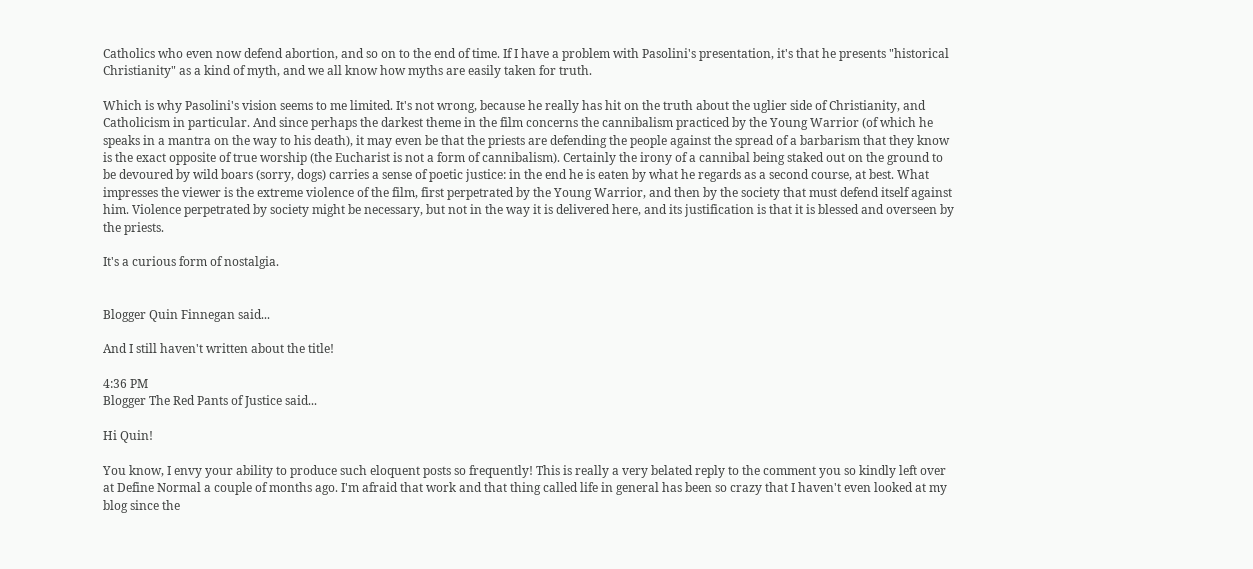Catholics who even now defend abortion, and so on to the end of time. If I have a problem with Pasolini's presentation, it's that he presents "historical Christianity" as a kind of myth, and we all know how myths are easily taken for truth.

Which is why Pasolini's vision seems to me limited. It's not wrong, because he really has hit on the truth about the uglier side of Christianity, and Catholicism in particular. And since perhaps the darkest theme in the film concerns the cannibalism practiced by the Young Warrior (of which he speaks in a mantra on the way to his death), it may even be that the priests are defending the people against the spread of a barbarism that they know is the exact opposite of true worship (the Eucharist is not a form of cannibalism). Certainly the irony of a cannibal being staked out on the ground to be devoured by wild boars (sorry, dogs) carries a sense of poetic justice: in the end he is eaten by what he regards as a second course, at best. What impresses the viewer is the extreme violence of the film, first perpetrated by the Young Warrior, and then by the society that must defend itself against him. Violence perpetrated by society might be necessary, but not in the way it is delivered here, and its justification is that it is blessed and overseen by the priests.

It's a curious form of nostalgia.


Blogger Quin Finnegan said...

And I still haven't written about the title!

4:36 PM
Blogger The Red Pants of Justice said...

Hi Quin!

You know, I envy your ability to produce such eloquent posts so frequently! This is really a very belated reply to the comment you so kindly left over at Define Normal a couple of months ago. I'm afraid that work and that thing called life in general has been so crazy that I haven't even looked at my blog since the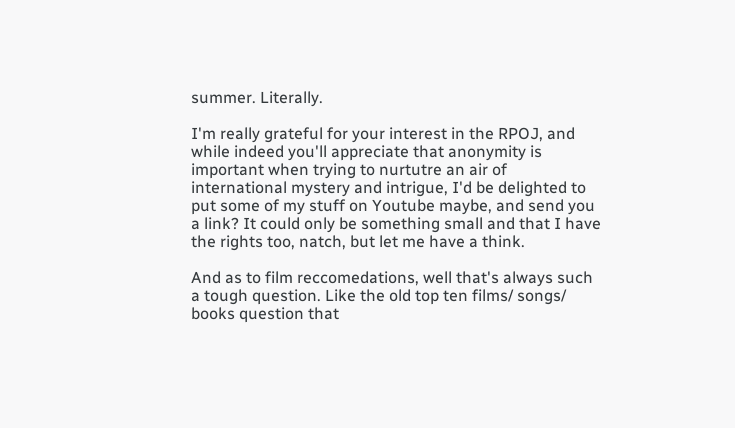summer. Literally.

I'm really grateful for your interest in the RPOJ, and while indeed you'll appreciate that anonymity is important when trying to nurtutre an air of international mystery and intrigue, I'd be delighted to put some of my stuff on Youtube maybe, and send you a link? It could only be something small and that I have the rights too, natch, but let me have a think.

And as to film reccomedations, well that's always such a tough question. Like the old top ten films/ songs/ books question that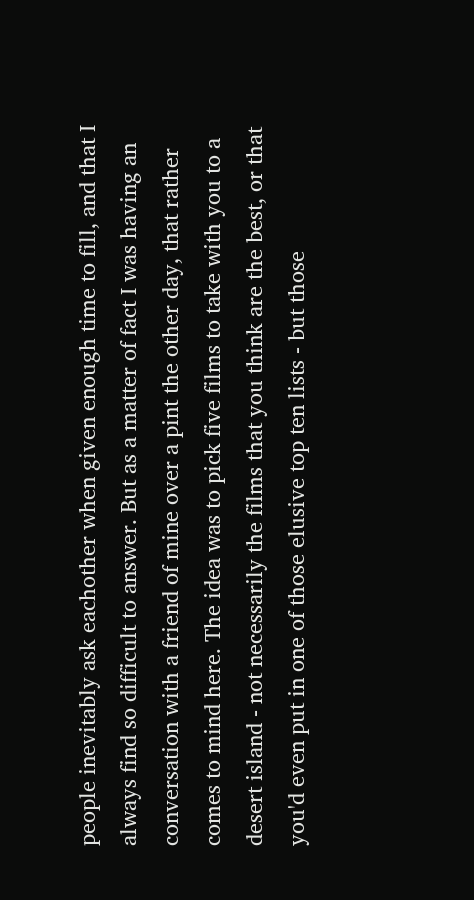people inevitably ask eachother when given enough time to fill, and that I always find so difficult to answer. But as a matter of fact I was having an conversation with a friend of mine over a pint the other day, that rather comes to mind here. The idea was to pick five films to take with you to a desert island - not necessarily the films that you think are the best, or that you'd even put in one of those elusive top ten lists - but those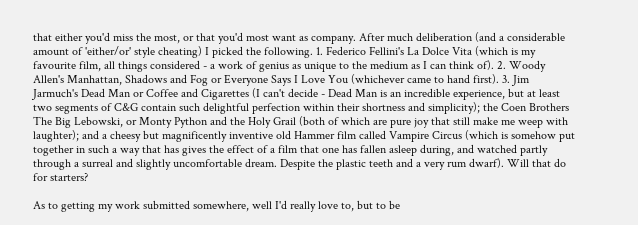that either you'd miss the most, or that you'd most want as company. After much deliberation (and a considerable amount of 'either/or' style cheating) I picked the following. 1. Federico Fellini's La Dolce Vita (which is my favourite film, all things considered - a work of genius as unique to the medium as I can think of). 2. Woody Allen's Manhattan, Shadows and Fog or Everyone Says I Love You (whichever came to hand first). 3. Jim Jarmuch's Dead Man or Coffee and Cigarettes (I can't decide - Dead Man is an incredible experience, but at least two segments of C&G contain such delightful perfection within their shortness and simplicity); the Coen Brothers The Big Lebowski, or Monty Python and the Holy Grail (both of which are pure joy that still make me weep with laughter); and a cheesy but magnificently inventive old Hammer film called Vampire Circus (which is somehow put together in such a way that has gives the effect of a film that one has fallen asleep during, and watched partly through a surreal and slightly uncomfortable dream. Despite the plastic teeth and a very rum dwarf). Will that do for starters?

As to getting my work submitted somewhere, well I'd really love to, but to be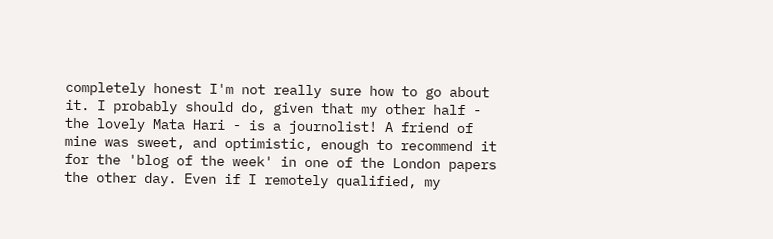completely honest I'm not really sure how to go about it. I probably should do, given that my other half - the lovely Mata Hari - is a journolist! A friend of mine was sweet, and optimistic, enough to recommend it for the 'blog of the week' in one of the London papers the other day. Even if I remotely qualified, my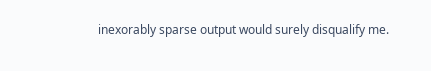inexorably sparse output would surely disqualify me.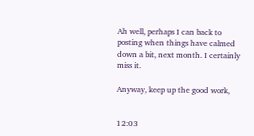Ah well, perhaps I can back to posting when things have calmed down a bit, next month. I certainly miss it.

Anyway, keep up the good work,


12:03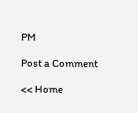PM

Post a Comment

<< Home